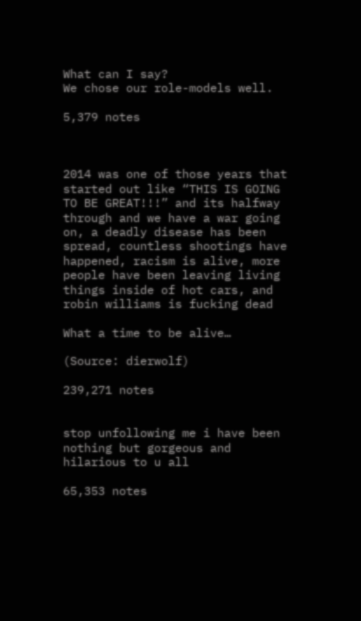What can I say?
We chose our role-models well.

5,379 notes



2014 was one of those years that started out like “THIS IS GOING TO BE GREAT!!!” and its halfway through and we have a war going on, a deadly disease has been spread, countless shootings have happened, racism is alive, more people have been leaving living things inside of hot cars, and robin williams is fucking dead

What a time to be alive…

(Source: dierwolf)

239,271 notes


stop unfollowing me i have been nothing but gorgeous and hilarious to u all

65,353 notes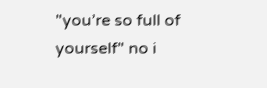"you’re so full of yourself" no i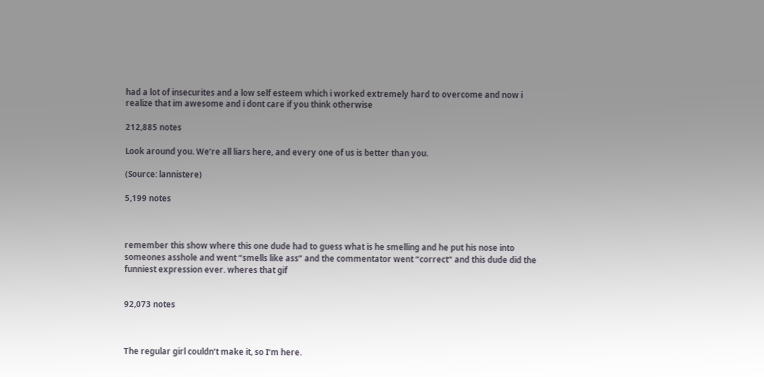had a lot of insecurites and a low self esteem which i worked extremely hard to overcome and now i realize that im awesome and i dont care if you think otherwise

212,885 notes

Look around you. We’re all liars here, and every one of us is better than you.

(Source: lannistere)

5,199 notes



remember this show where this one dude had to guess what is he smelling and he put his nose into someones asshole and went “smells like ass” and the commentator went “correct” and this dude did the funniest expression ever. wheres that gif


92,073 notes



The regular girl couldn’t make it, so I’m here.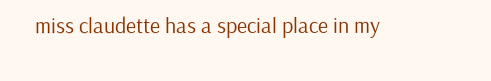miss claudette has a special place in my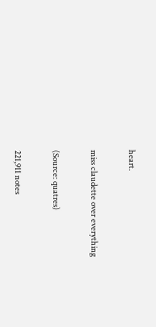heart.

miss claudette over everything

(Source: quatres)

221,911 notes